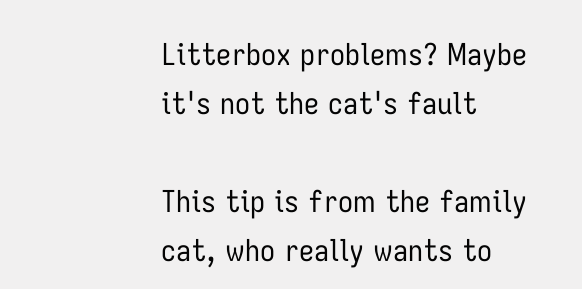Litterbox problems? Maybe it's not the cat's fault

This tip is from the family cat, who really wants to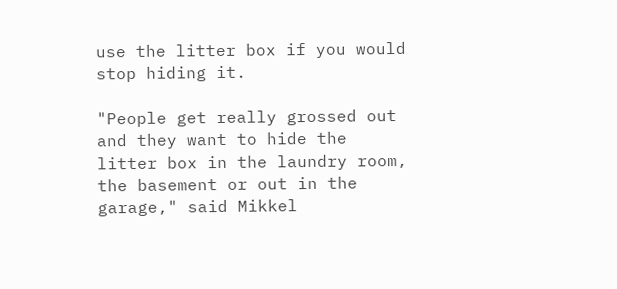use the litter box if you would stop hiding it.

"People get really grossed out and they want to hide the litter box in the laundry room, the basement or out in the garage," said Mikkel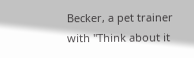Becker, a pet trainer with "Think about it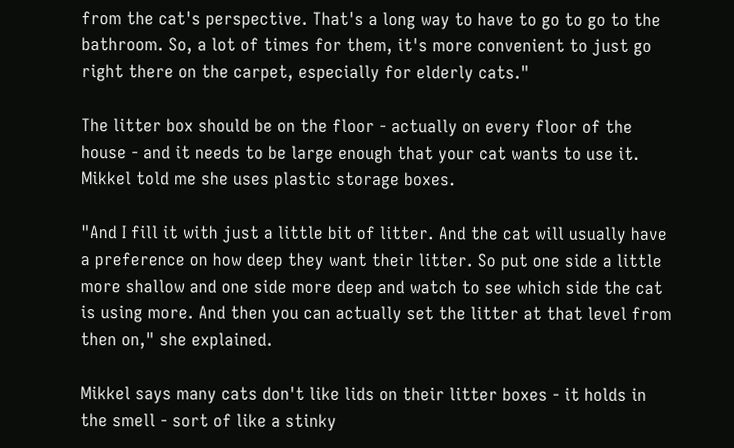from the cat's perspective. That's a long way to have to go to go to the bathroom. So, a lot of times for them, it's more convenient to just go right there on the carpet, especially for elderly cats."

The litter box should be on the floor - actually on every floor of the house - and it needs to be large enough that your cat wants to use it. Mikkel told me she uses plastic storage boxes.

"And I fill it with just a little bit of litter. And the cat will usually have a preference on how deep they want their litter. So put one side a little more shallow and one side more deep and watch to see which side the cat is using more. And then you can actually set the litter at that level from then on," she explained.

Mikkel says many cats don't like lids on their litter boxes - it holds in the smell - sort of like a stinky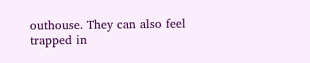outhouse. They can also feel trapped in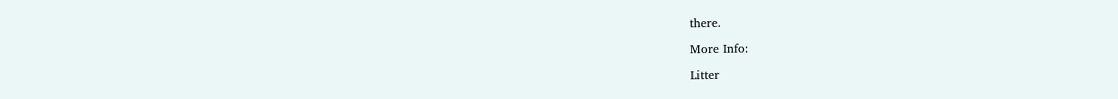there.

More Info:

Litter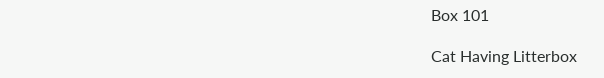Box 101

Cat Having Litterbox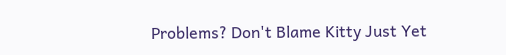Problems? Don't Blame Kitty Just Yet